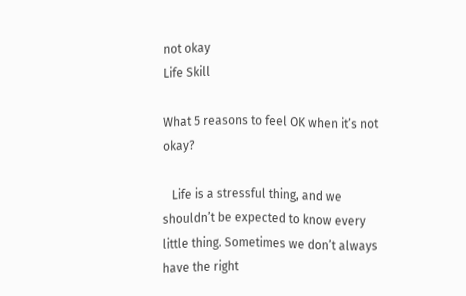not okay
Life Skill

What 5 reasons to feel OK when it’s not okay?

   Life is a stressful thing, and we shouldn’t be expected to know every little thing. Sometimes we don’t always have the right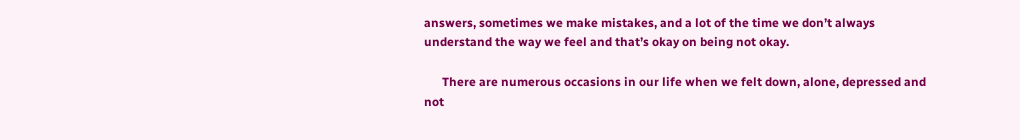answers, sometimes we make mistakes, and a lot of the time we don’t always understand the way we feel and that’s okay on being not okay.

      There are numerous occasions in our life when we felt down, alone, depressed and not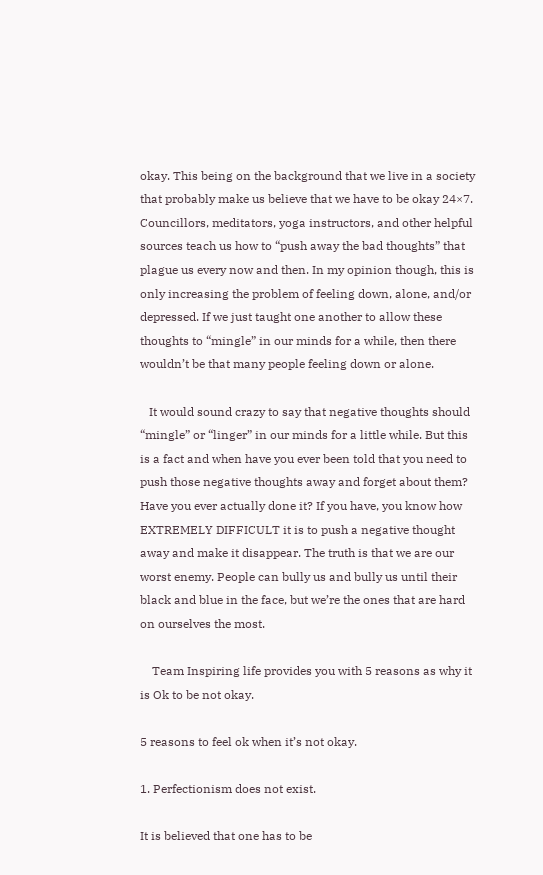okay. This being on the background that we live in a society that probably make us believe that we have to be okay 24×7. Councillors, meditators, yoga instructors, and other helpful sources teach us how to “push away the bad thoughts” that plague us every now and then. In my opinion though, this is only increasing the problem of feeling down, alone, and/or depressed. If we just taught one another to allow these thoughts to “mingle” in our minds for a while, then there wouldn’t be that many people feeling down or alone.

   It would sound crazy to say that negative thoughts should “mingle” or “linger” in our minds for a little while. But this is a fact and when have you ever been told that you need to push those negative thoughts away and forget about them? Have you ever actually done it? If you have, you know how EXTREMELY DIFFICULT it is to push a negative thought away and make it disappear. The truth is that we are our worst enemy. People can bully us and bully us until their black and blue in the face, but we’re the ones that are hard on ourselves the most.

    Team Inspiring life provides you with 5 reasons as why it is Ok to be not okay.

5 reasons to feel ok when it’s not okay.

1. Perfectionism does not exist.

It is believed that one has to be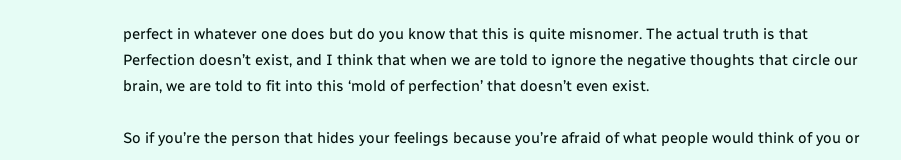perfect in whatever one does but do you know that this is quite misnomer. The actual truth is that Perfection doesn’t exist, and I think that when we are told to ignore the negative thoughts that circle our brain, we are told to fit into this ‘mold of perfection’ that doesn’t even exist.

So if you’re the person that hides your feelings because you’re afraid of what people would think of you or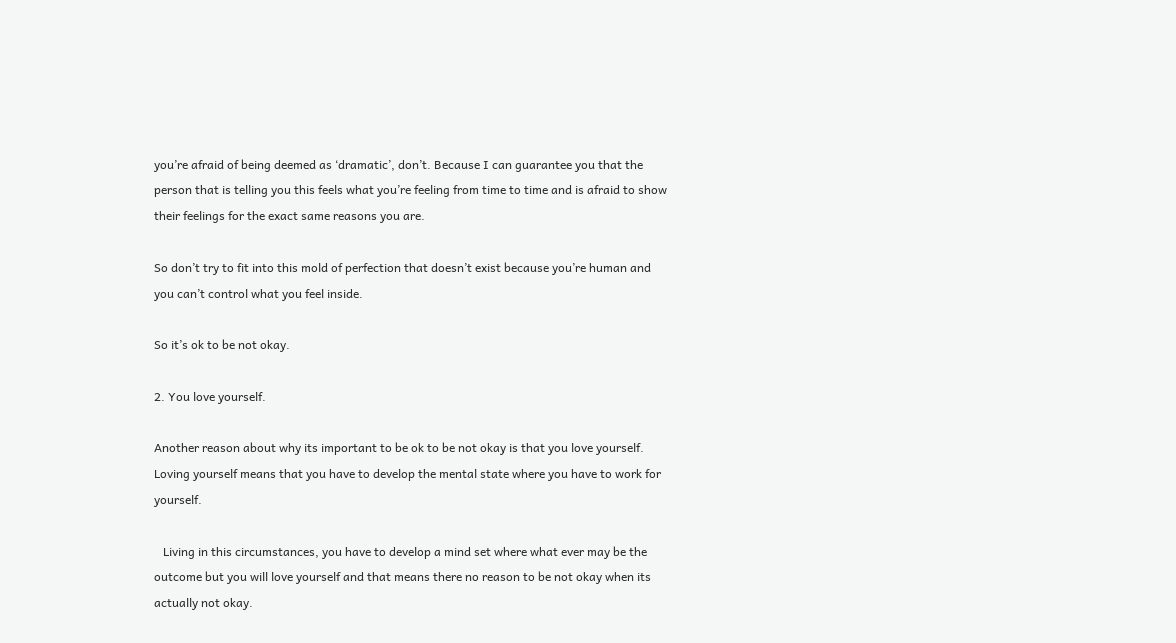you’re afraid of being deemed as ‘dramatic’, don’t. Because I can guarantee you that the person that is telling you this feels what you’re feeling from time to time and is afraid to show their feelings for the exact same reasons you are.

So don’t try to fit into this mold of perfection that doesn’t exist because you’re human and you can’t control what you feel inside.

So it’s ok to be not okay.

2. You love yourself.

Another reason about why its important to be ok to be not okay is that you love yourself. Loving yourself means that you have to develop the mental state where you have to work for yourself.

   Living in this circumstances, you have to develop a mind set where what ever may be the outcome but you will love yourself and that means there no reason to be not okay when its actually not okay.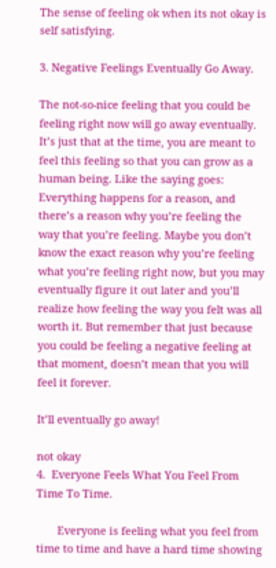The sense of feeling ok when its not okay is self satisfying.

3. Negative Feelings Eventually Go Away.

The not-so-nice feeling that you could be feeling right now will go away eventually. It’s just that at the time, you are meant to feel this feeling so that you can grow as a human being. Like the saying goes: Everything happens for a reason, and there’s a reason why you’re feeling the way that you’re feeling. Maybe you don’t know the exact reason why you’re feeling what you’re feeling right now, but you may eventually figure it out later and you’ll realize how feeling the way you felt was all worth it. But remember that just because you could be feeling a negative feeling at that moment, doesn’t mean that you will feel it forever.

It’ll eventually go away!

not okay
4.  Everyone Feels What You Feel From Time To Time.

       Everyone is feeling what you feel from time to time and have a hard time showing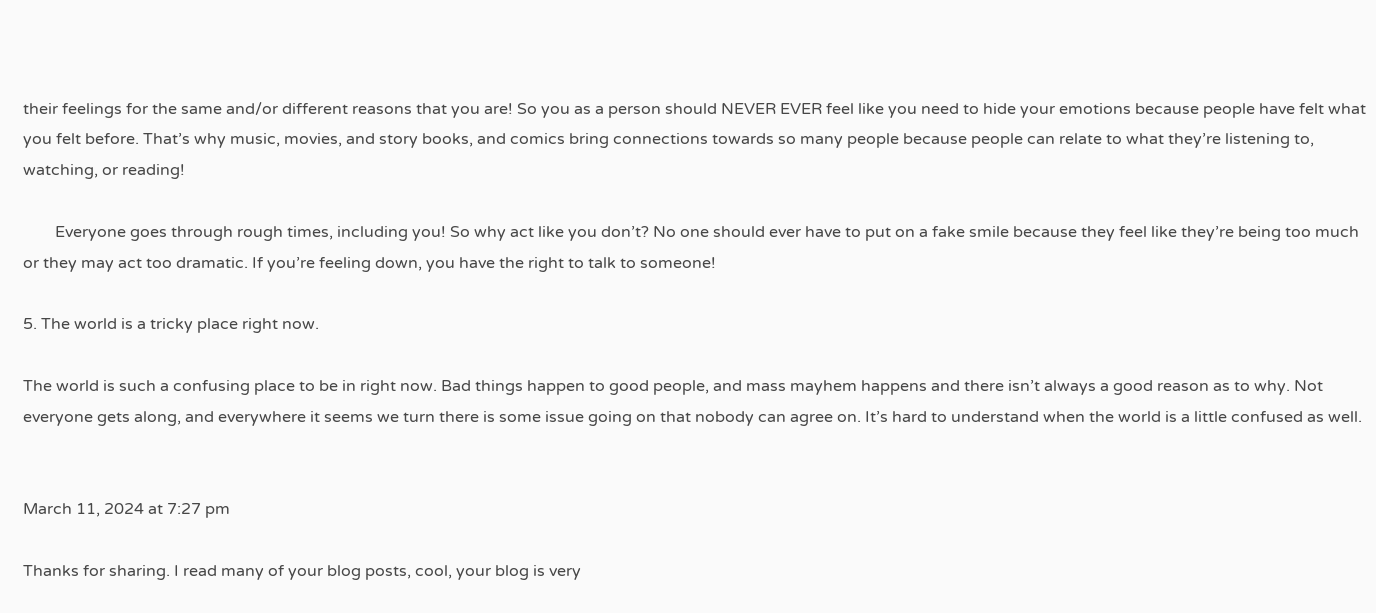their feelings for the same and/or different reasons that you are! So you as a person should NEVER EVER feel like you need to hide your emotions because people have felt what you felt before. That’s why music, movies, and story books, and comics bring connections towards so many people because people can relate to what they’re listening to, watching, or reading!

        Everyone goes through rough times, including you! So why act like you don’t? No one should ever have to put on a fake smile because they feel like they’re being too much or they may act too dramatic. If you’re feeling down, you have the right to talk to someone!

5. The world is a tricky place right now.

The world is such a confusing place to be in right now. Bad things happen to good people, and mass mayhem happens and there isn’t always a good reason as to why. Not everyone gets along, and everywhere it seems we turn there is some issue going on that nobody can agree on. It’s hard to understand when the world is a little confused as well.


March 11, 2024 at 7:27 pm

Thanks for sharing. I read many of your blog posts, cool, your blog is very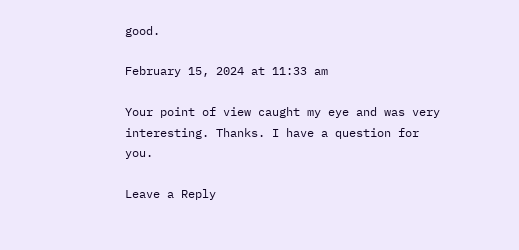good.

February 15, 2024 at 11:33 am

Your point of view caught my eye and was very interesting. Thanks. I have a question for you.

Leave a Reply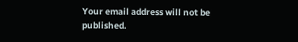Your email address will not be published.